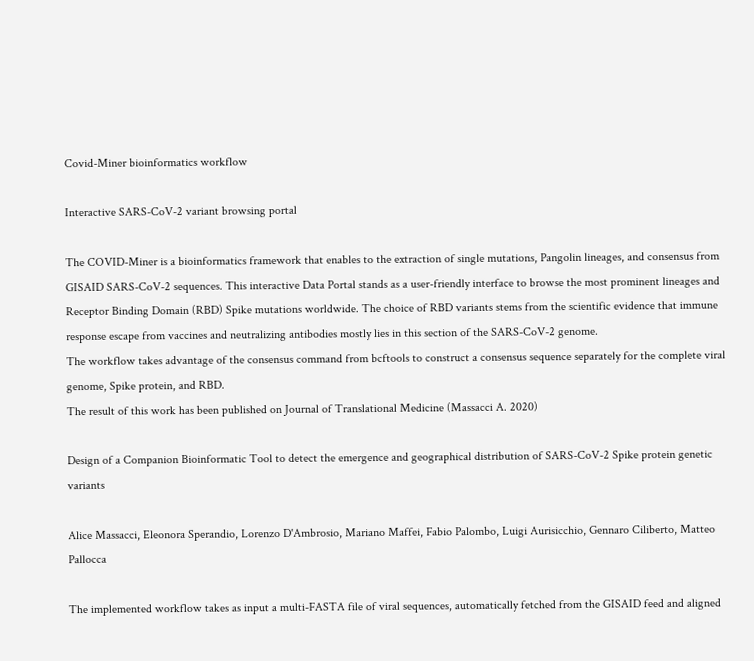Covid-Miner bioinformatics workflow

Interactive SARS-CoV-2 variant browsing portal

The COVID-Miner is a bioinformatics framework that enables to the extraction of single mutations, Pangolin lineages, and consensus from GISAID SARS-CoV-2 sequences. This interactive Data Portal stands as a user-friendly interface to browse the most prominent lineages and Receptor Binding Domain (RBD) Spike mutations worldwide. The choice of RBD variants stems from the scientific evidence that immune response escape from vaccines and neutralizing antibodies mostly lies in this section of the SARS-CoV-2 genome.
The workflow takes advantage of the consensus command from bcftools to construct a consensus sequence separately for the complete viral genome, Spike protein, and RBD.
The result of this work has been published on Journal of Translational Medicine (Massacci A. 2020)

Design of a Companion Bioinformatic Tool to detect the emergence and geographical distribution of SARS-CoV-2 Spike protein genetic variants

Alice Massacci, Eleonora Sperandio, Lorenzo D'Ambrosio, Mariano Maffei, Fabio Palombo, Luigi Aurisicchio, Gennaro Ciliberto, Matteo Pallocca

The implemented workflow takes as input a multi-FASTA file of viral sequences, automatically fetched from the GISAID feed and aligned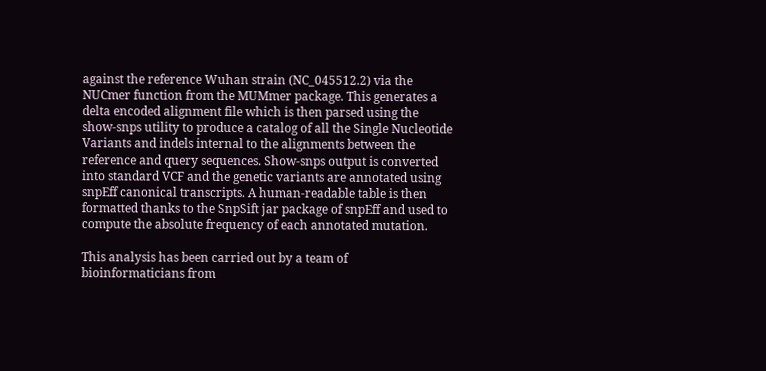against the reference Wuhan strain (NC_045512.2) via the NUCmer function from the MUMmer package. This generates a delta encoded alignment file which is then parsed using the show-snps utility to produce a catalog of all the Single Nucleotide Variants and indels internal to the alignments between the reference and query sequences. Show-snps output is converted into standard VCF and the genetic variants are annotated using snpEff canonical transcripts. A human-readable table is then formatted thanks to the SnpSift jar package of snpEff and used to compute the absolute frequency of each annotated mutation.

This analysis has been carried out by a team of bioinformaticians from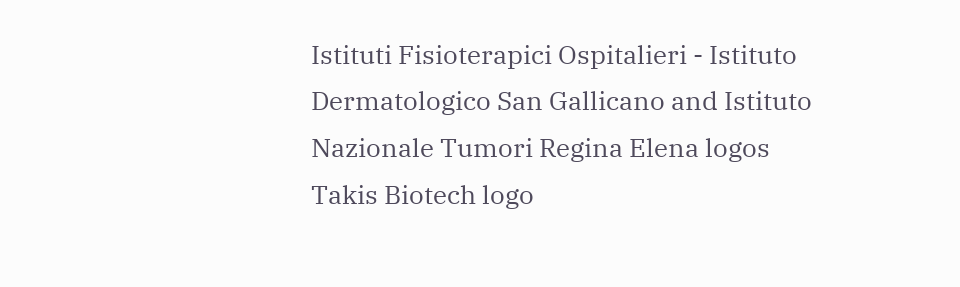Istituti Fisioterapici Ospitalieri - Istituto Dermatologico San Gallicano and Istituto Nazionale Tumori Regina Elena logos
Takis Biotech logo